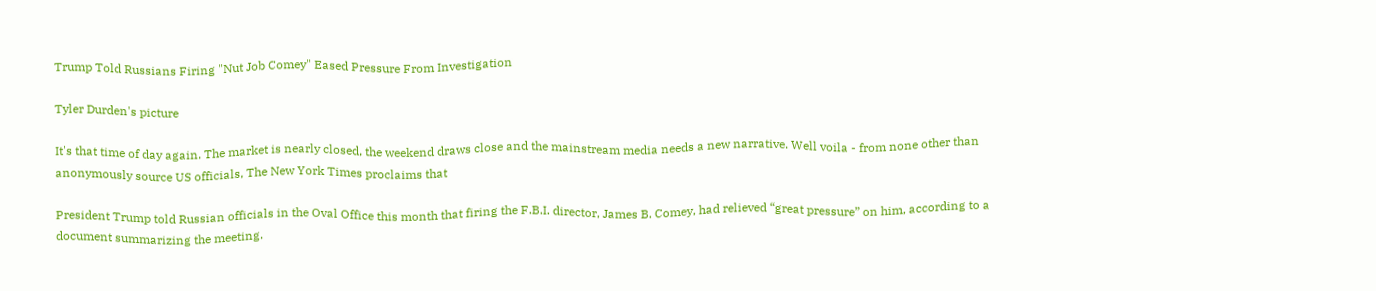Trump Told Russians Firing "Nut Job Comey" Eased Pressure From Investigation

Tyler Durden's picture

It's that time of day again. The market is nearly closed, the weekend draws close and the mainstream media needs a new narrative. Well voila - from none other than anonymously source US officials, The New York Times proclaims that

President Trump told Russian officials in the Oval Office this month that firing the F.B.I. director, James B. Comey, had relieved “great pressure” on him, according to a document summarizing the meeting.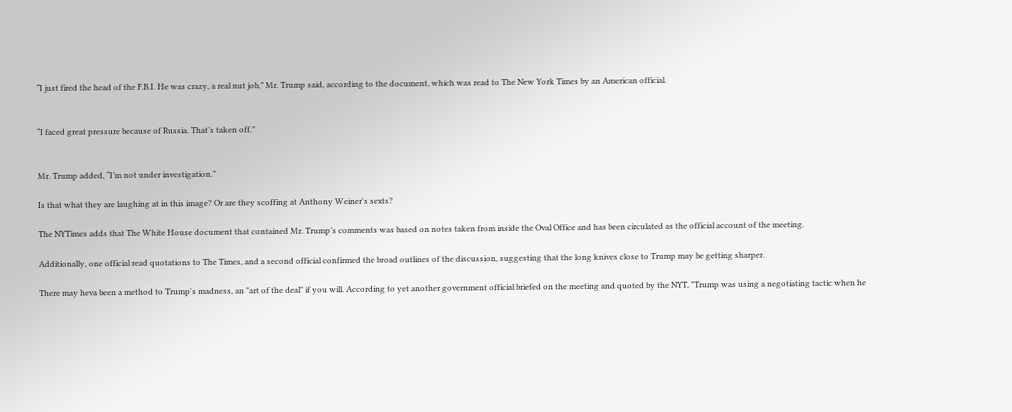“I just fired the head of the F.B.I. He was crazy, a real nut job,” Mr. Trump said, according to the document, which was read to The New York Times by an American official.


“I faced great pressure because of Russia. That’s taken off.”


Mr. Trump added, “I’m not under investigation.”

Is that what they are laughing at in this image? Or are they scoffing at Anthony Weiner's sexts?

The NYTimes adds that The White House document that contained Mr. Trump’s comments was based on notes taken from inside the Oval Office and has been circulated as the official account of the meeting.

Additionally, one official read quotations to The Times, and a second official confirmed the broad outlines of the discussion, suggesting that the long knives close to Trump may be getting sharper.

There may heva been a method to Trump's madness, an "art of the deal" if you will. According to yet another government official briefed on the meeting and quoted by the NYT, "Trump was using a negotiating tactic when he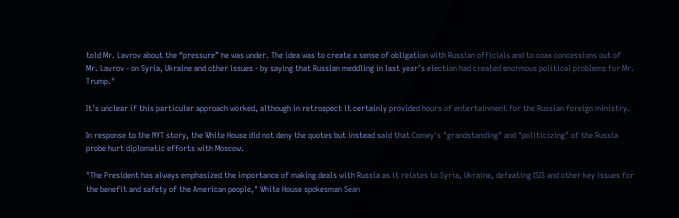told Mr. Lavrov about the “pressure” he was under. The idea was to create a sense of obligation with Russian officials and to coax concessions out of Mr. Lavrov - on Syria, Ukraine and other issues - by saying that Russian meddling in last year’s election had created enormous political problems for Mr. Trump."

It's unclear if this particular approach worked, although in retrospect it certainly provided hours of entertainment for the Russian foreign ministry.

In response to the NYT story, the White House did not deny the quotes but instead said that Comey's "grandstanding" and "politicizing" of the Russia probe hurt diplomatic efforts with Moscow.

"The President has always emphasized the importance of making deals with Russia as it relates to Syria, Ukraine, defeating ISIS and other key issues for the benefit and safety of the American people," White House spokesman Sean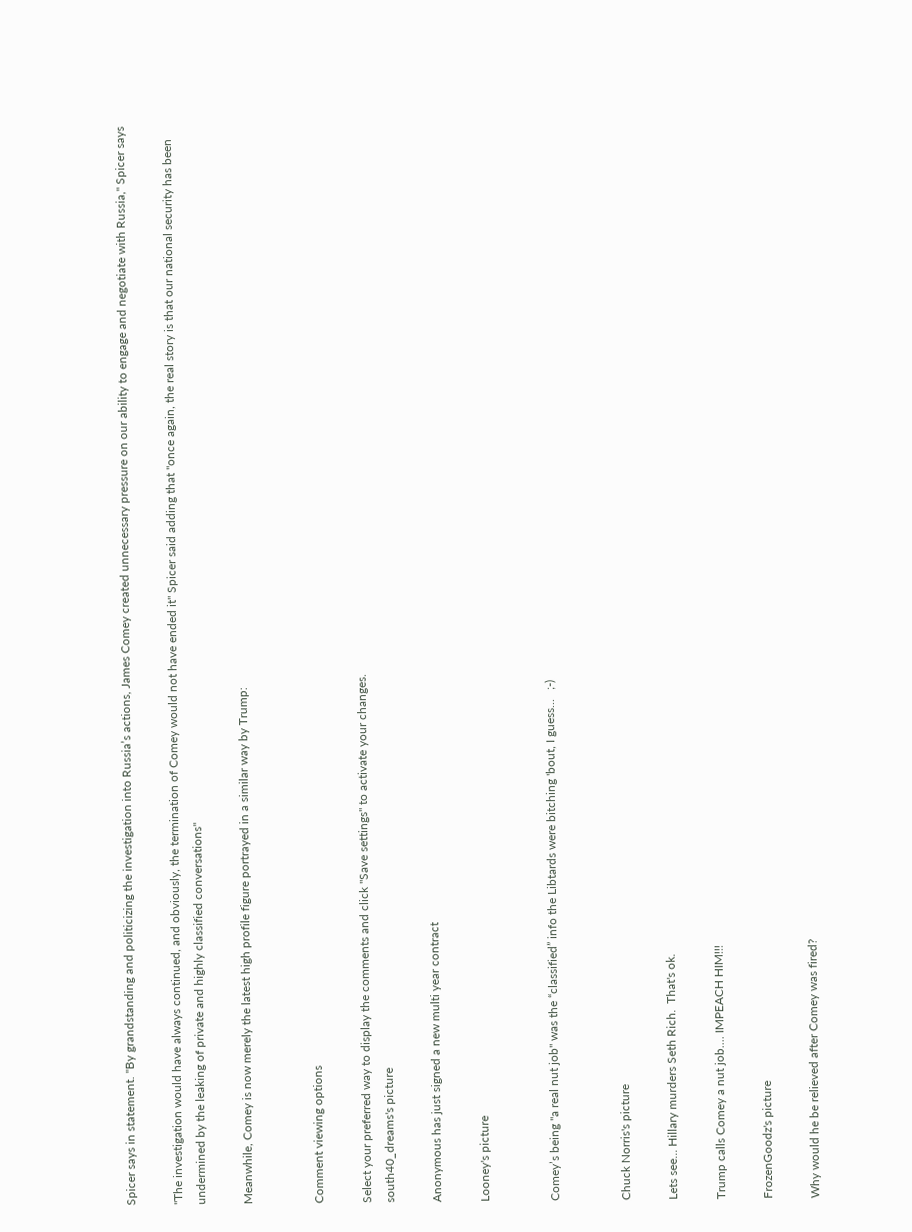Spicer says in statement. "By grandstanding and politicizing the investigation into Russia’s actions, James Comey created unnecessary pressure on our ability to engage and negotiate with Russia," Spicer says

"The investigation would have always continued, and obviously, the termination of Comey would not have ended it" Spicer said adding that "once again, the real story is that our national security has been undermined by the leaking of private and highly classified conversations"

Meanwhile, Comey is now merely the latest high profile figure portrayed in a similar way by Trump:


Comment viewing options

Select your preferred way to display the comments and click "Save settings" to activate your changes.
south40_dreams's picture

Anonymous has just signed a new multi year contract

Looney's picture


Comey’s being "a real nut job" was the “classified” info the Libtards were bitching 'bout, I guess...   ;-)


Chuck Norris's picture

Lets see... Hillary murders Seth Rich.  That's ok.

Trump calls Comey a nut job.... IMPEACH HIM!!!

FrozenGoodz's picture

Why would he be relieved after Comey was fired?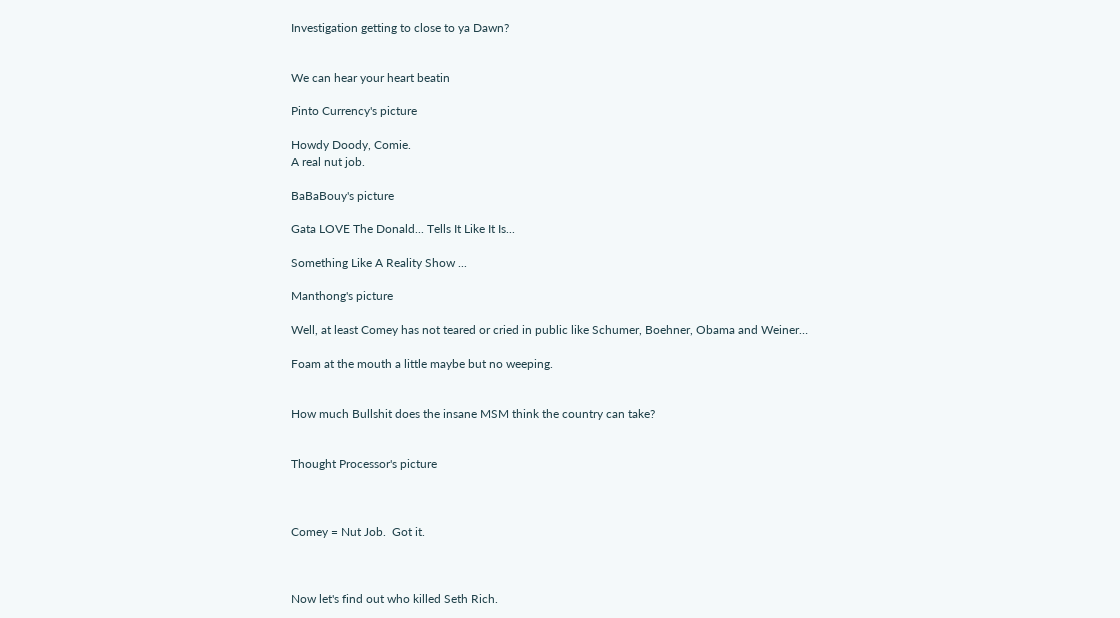Investigation getting to close to ya Dawn?


We can hear your heart beatin

Pinto Currency's picture

Howdy Doody, Comie.
A real nut job.

BaBaBouy's picture

Gata LOVE The Donald... Tells It Like It Is...

Something Like A Reality Show ...

Manthong's picture

Well, at least Comey has not teared or cried in public like Schumer, Boehner, Obama and Weiner…

Foam at the mouth a little maybe but no weeping.


How much Bullshit does the insane MSM think the country can take?


Thought Processor's picture



Comey = Nut Job.  Got it.



Now let's find out who killed Seth Rich.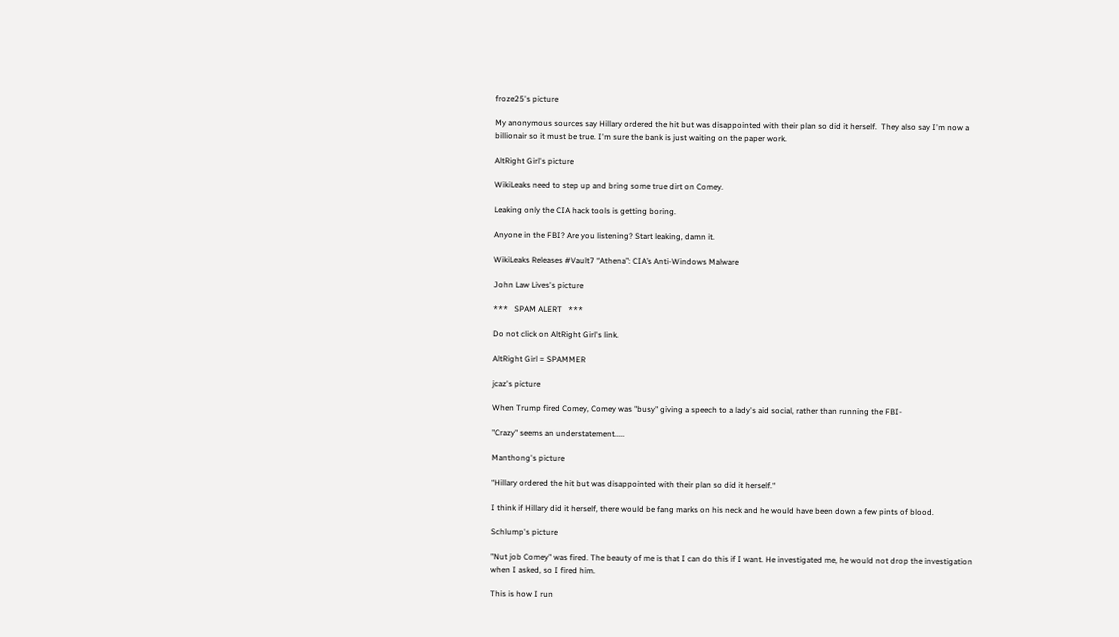froze25's picture

My anonymous sources say Hillary ordered the hit but was disappointed with their plan so did it herself.  They also say I'm now a billionair so it must be true. I'm sure the bank is just waiting on the paper work.

AltRight Girl's picture

WikiLeaks need to step up and bring some true dirt on Comey.

Leaking only the CIA hack tools is getting boring.

Anyone in the FBI? Are you listening? Start leaking, damn it.

WikiLeaks Releases #Vault7 “Athena”: CIA’s Anti-Windows Malware

John Law Lives's picture

***   SPAM ALERT   ***

Do not click on AltRight Girl's link.

AltRight Girl = SPAMMER

jcaz's picture

When Trump fired Comey, Comey was "busy" giving a speech to a lady's aid social, rather than running the FBI-

"Crazy" seems an understatement.....

Manthong's picture

“Hillary ordered the hit but was disappointed with their plan so did it herself.“

I think if Hillary did it herself, there would be fang marks on his neck and he would have been down a few pints of blood.

Schlump's picture

"Nut job Comey" was fired. The beauty of me is that I can do this if I want. He investigated me, he would not drop the investigation when I asked, so I fired him.

This is how I run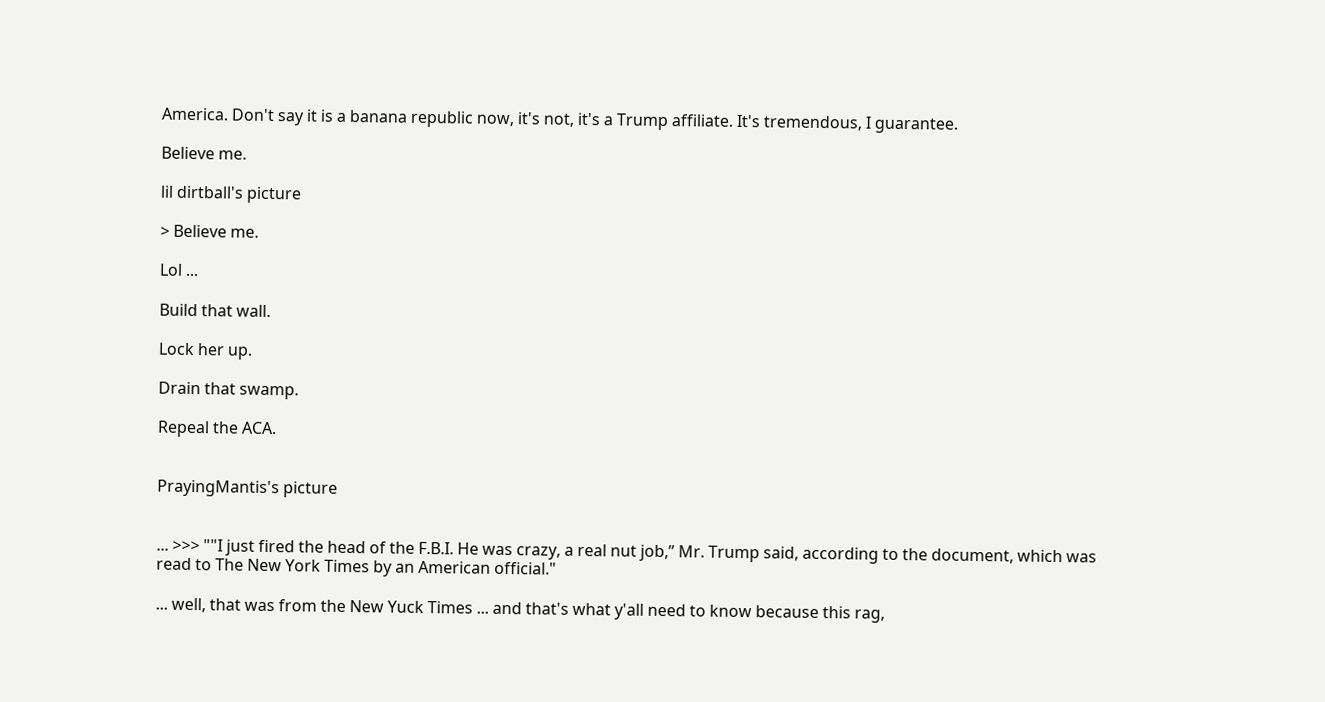America. Don't say it is a banana republic now, it's not, it's a Trump affiliate. It's tremendous, I guarantee.

Believe me.

lil dirtball's picture

> Believe me.

Lol ...

Build that wall.

Lock her up.

Drain that swamp.

Repeal the ACA.


PrayingMantis's picture


... >>> ""I just fired the head of the F.B.I. He was crazy, a real nut job,” Mr. Trump said, according to the document, which was read to The New York Times by an American official."

... well, that was from the New Yuck Times ... and that's what y'all need to know because this rag,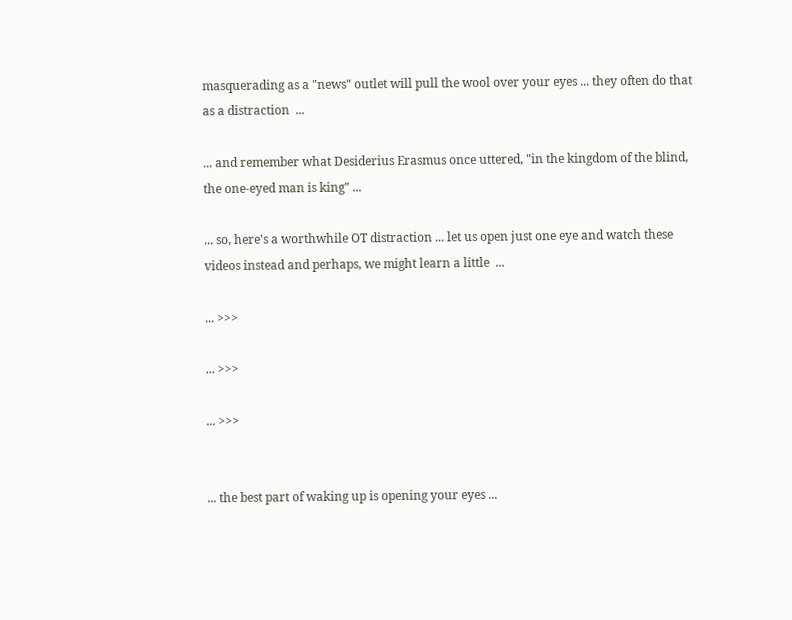masquerading as a "news" outlet will pull the wool over your eyes ... they often do that as a distraction  ...

... and remember what Desiderius Erasmus once uttered, "in the kingdom of the blind, the one-eyed man is king" ...

... so, here's a worthwhile OT distraction ... let us open just one eye and watch these videos instead and perhaps, we might learn a little  ...

... >>>

... >>>

... >>>


... the best part of waking up is opening your eyes ...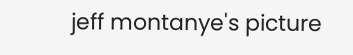jeff montanye's picture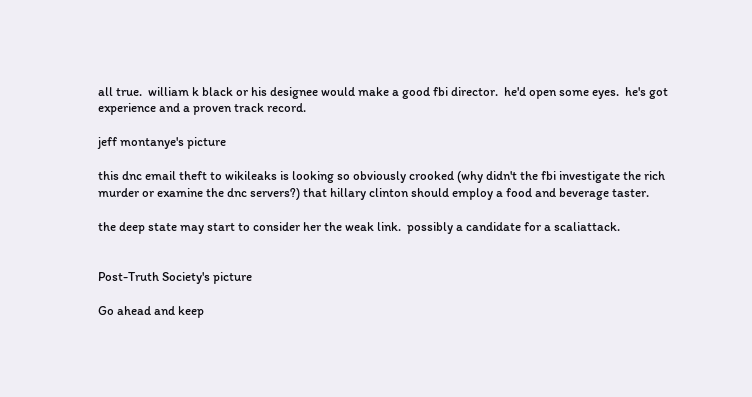all true.  william k black or his designee would make a good fbi director.  he'd open some eyes.  he's got experience and a proven track record.

jeff montanye's picture

this dnc email theft to wikileaks is looking so obviously crooked (why didn't the fbi investigate the rich murder or examine the dnc servers?) that hillary clinton should employ a food and beverage taster.

the deep state may start to consider her the weak link.  possibly a candidate for a scaliattack.


Post-Truth Society's picture

Go ahead and keep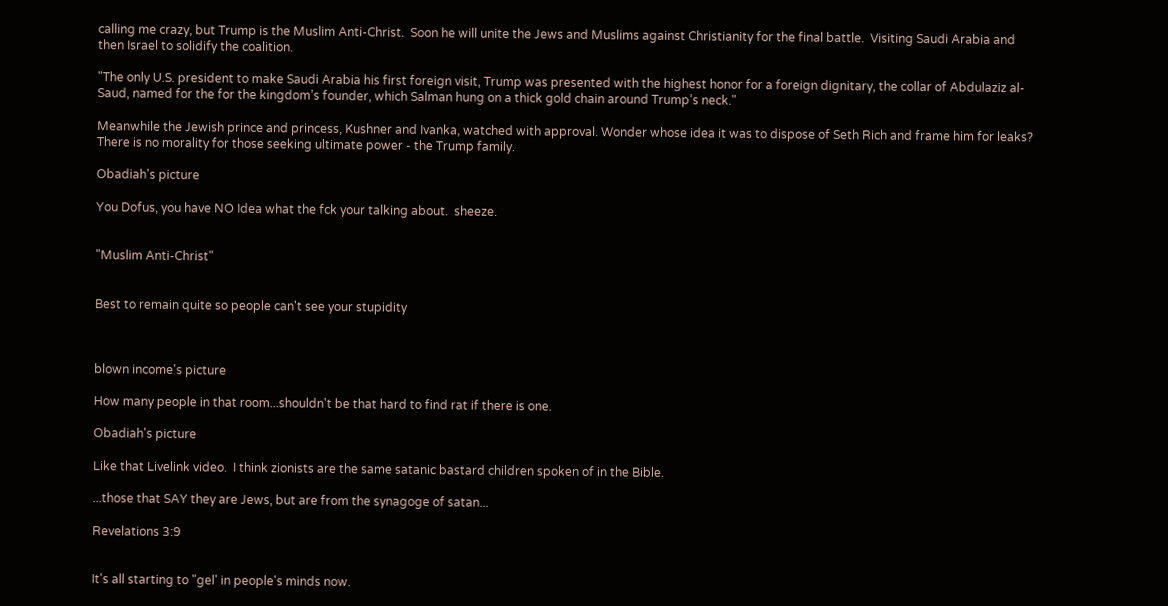calling me crazy, but Trump is the Muslim Anti-Christ.  Soon he will unite the Jews and Muslims against Christianity for the final battle.  Visiting Saudi Arabia and then Israel to solidify the coalition.

"The only U.S. president to make Saudi Arabia his first foreign visit, Trump was presented with the highest honor for a foreign dignitary, the collar of Abdulaziz al-Saud, named for the for the kingdom’s founder, which Salman hung on a thick gold chain around Trump’s neck."

Meanwhile the Jewish prince and princess, Kushner and Ivanka, watched with approval. Wonder whose idea it was to dispose of Seth Rich and frame him for leaks?  There is no morality for those seeking ultimate power - the Trump family.

Obadiah's picture

You Dofus, you have NO Idea what the fck your talking about.  sheeze.


"Muslim Anti-Christ"


Best to remain quite so people can't see your stupidity



blown income's picture

How many people in that room...shouldn't be that hard to find rat if there is one.

Obadiah's picture

Like that Livelink video.  I think zionists are the same satanic bastard children spoken of in the Bible.

...those that SAY they are Jews, but are from the synagoge of satan...

Revelations 3:9


It's all starting to "gel' in people's minds now.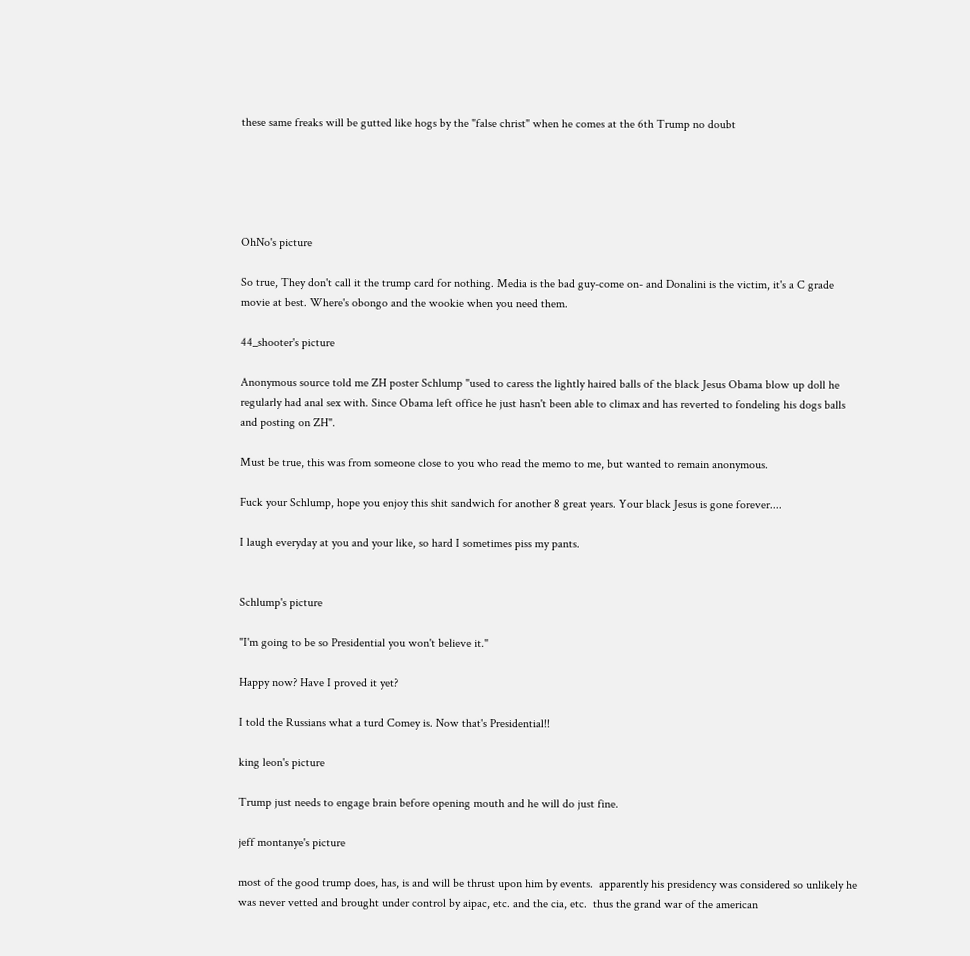these same freaks will be gutted like hogs by the "false christ" when he comes at the 6th Trump no doubt





OhNo's picture

So true, They don't call it the trump card for nothing. Media is the bad guy-come on- and Donalini is the victim, it's a C grade movie at best. Where's obongo and the wookie when you need them.

44_shooter's picture

Anonymous source told me ZH poster Schlump "used to caress the lightly haired balls of the black Jesus Obama blow up doll he regularly had anal sex with. Since Obama left office he just hasn't been able to climax and has reverted to fondeling his dogs balls and posting on ZH".

Must be true, this was from someone close to you who read the memo to me, but wanted to remain anonymous.

Fuck your Schlump, hope you enjoy this shit sandwich for another 8 great years. Your black Jesus is gone forever....

I laugh everyday at you and your like, so hard I sometimes piss my pants.


Schlump's picture

"I'm going to be so Presidential you won't believe it."

Happy now? Have I proved it yet?

I told the Russians what a turd Comey is. Now that's Presidential!!

king leon's picture

Trump just needs to engage brain before opening mouth and he will do just fine.

jeff montanye's picture

most of the good trump does, has, is and will be thrust upon him by events.  apparently his presidency was considered so unlikely he was never vetted and brought under control by aipac, etc. and the cia, etc.  thus the grand war of the american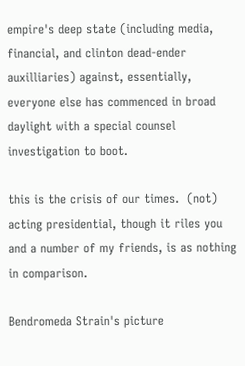empire's deep state (including media, financial, and clinton dead-ender auxilliaries) against, essentially, everyone else has commenced in broad daylight with a special counsel investigation to boot.

this is the crisis of our times.  (not) acting presidential, though it riles you and a number of my friends, is as nothing in comparison.

Bendromeda Strain's picture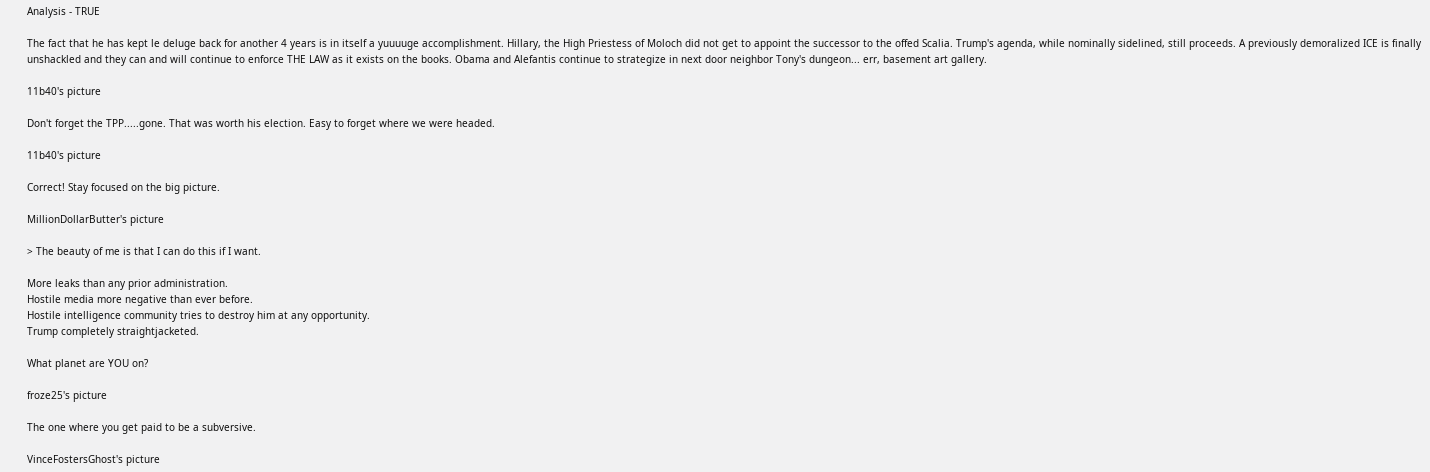Analysis - TRUE

The fact that he has kept le deluge back for another 4 years is in itself a yuuuuge accomplishment. Hillary, the High Priestess of Moloch did not get to appoint the successor to the offed Scalia. Trump's agenda, while nominally sidelined, still proceeds. A previously demoralized ICE is finally unshackled and they can and will continue to enforce THE LAW as it exists on the books. Obama and Alefantis continue to strategize in next door neighbor Tony's dungeon... err, basement art gallery.

11b40's picture

Don't forget the TPP.....gone. That was worth his election. Easy to forget where we were headed.

11b40's picture

Correct! Stay focused on the big picture.

MillionDollarButter's picture

> The beauty of me is that I can do this if I want.

More leaks than any prior administration.
Hostile media more negative than ever before.
Hostile intelligence community tries to destroy him at any opportunity.
Trump completely straightjacketed.

What planet are YOU on?

froze25's picture

The one where you get paid to be a subversive.

VinceFostersGhost's picture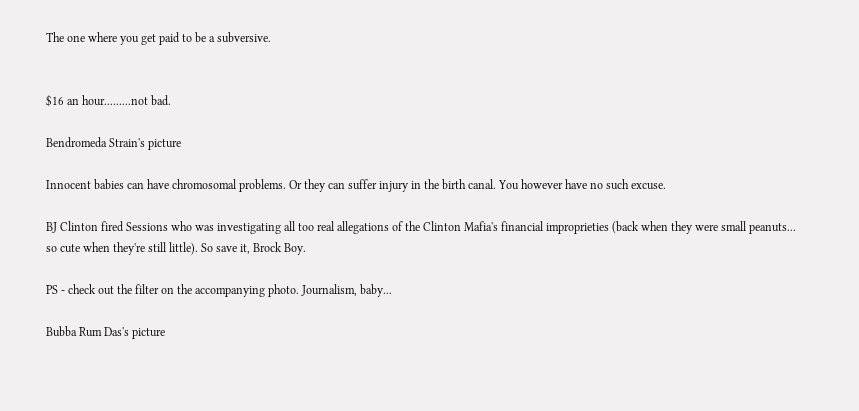The one where you get paid to be a subversive.


$16 an hour.........not bad.

Bendromeda Strain's picture

Innocent babies can have chromosomal problems. Or they can suffer injury in the birth canal. You however have no such excuse.

BJ Clinton fired Sessions who was investigating all too real allegations of the Clinton Mafia's financial improprieties (back when they were small peanuts... so cute when they're still little). So save it, Brock Boy.

PS - check out the filter on the accompanying photo. Journalism, baby...

Bubba Rum Das's picture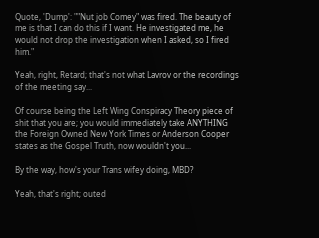Quote, 'Dump': ""Nut job Comey" was fired. The beauty of me is that I can do this if I want. He investigated me, he would not drop the investigation when I asked, so I fired him."

Yeah, right, Retard; that's not what Lavrov or the recordings of the meeting say...

Of course being the Left Wing Conspiracy Theory piece of shit that you are; you would immediately take ANYTHING the Foreign Owned New York Times or Anderson Cooper states as the Gospel Truth, now wouldn't you...

By the way, how's your Trans wifey doing, MBD?

Yeah, that's right; outed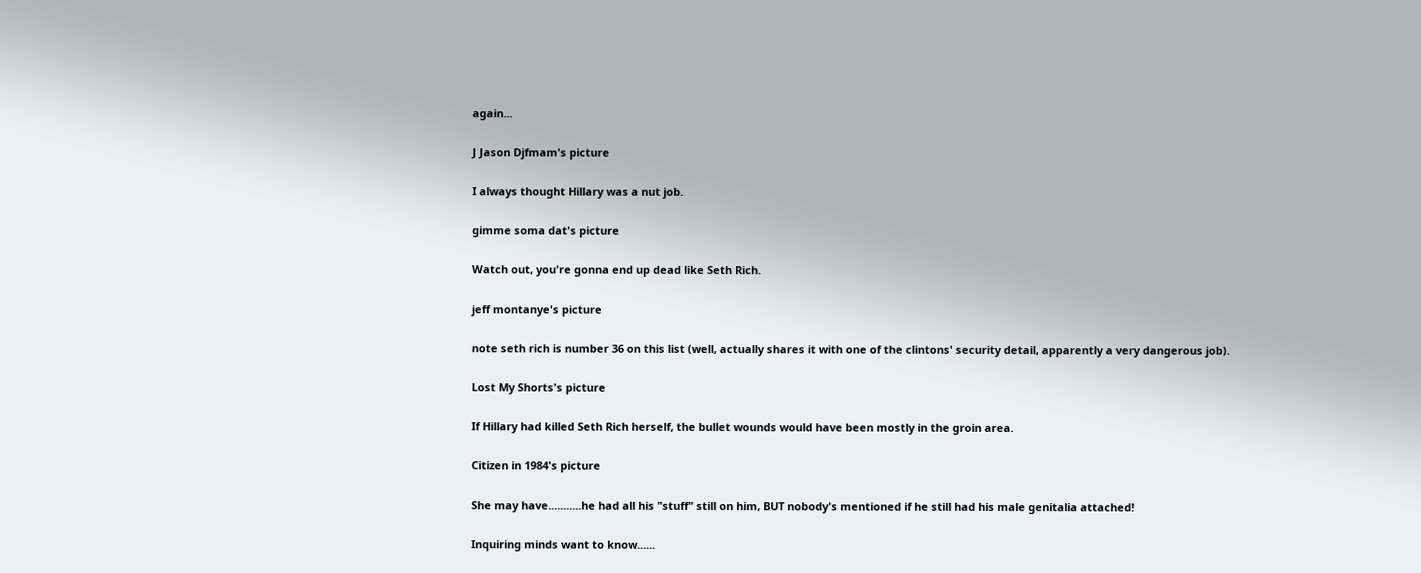again...

J Jason Djfmam's picture

I always thought Hillary was a nut job.

gimme soma dat's picture

Watch out, you're gonna end up dead like Seth Rich.

jeff montanye's picture

note seth rich is number 36 on this list (well, actually shares it with one of the clintons' security detail, apparently a very dangerous job).

Lost My Shorts's picture

If Hillary had killed Seth Rich herself, the bullet wounds would have been mostly in the groin area.

Citizen in 1984's picture

She may have...........he had all his "stuff" still on him, BUT nobody's mentioned if he still had his male genitalia attached!

Inquiring minds want to know......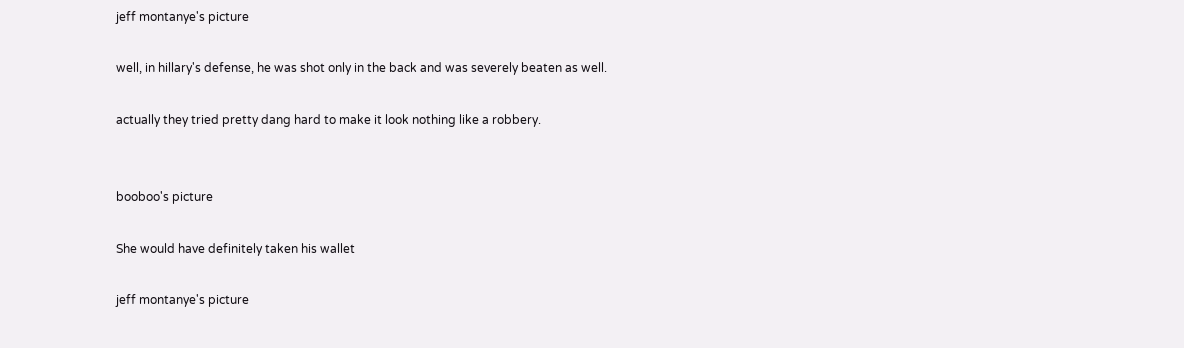jeff montanye's picture

well, in hillary's defense, he was shot only in the back and was severely beaten as well.

actually they tried pretty dang hard to make it look nothing like a robbery.


booboo's picture

She would have definitely taken his wallet

jeff montanye's picture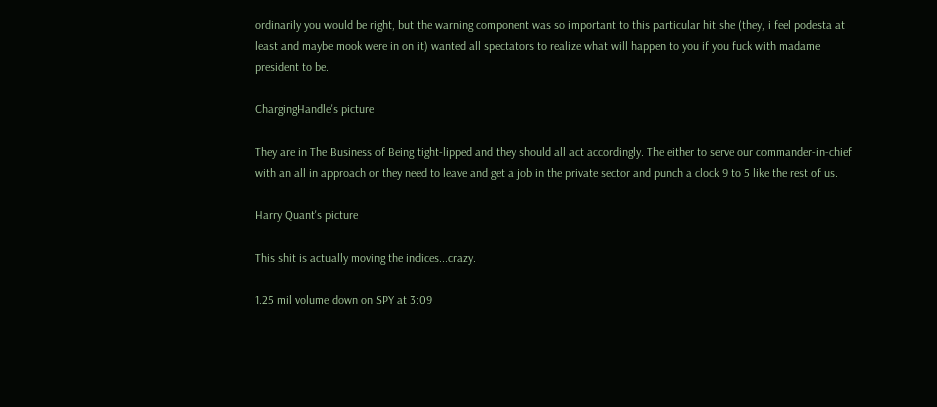ordinarily you would be right, but the warning component was so important to this particular hit she (they, i feel podesta at least and maybe mook were in on it) wanted all spectators to realize what will happen to you if you fuck with madame president to be.

ChargingHandle's picture

They are in The Business of Being tight-lipped and they should all act accordingly. The either to serve our commander-in-chief with an all in approach or they need to leave and get a job in the private sector and punch a clock 9 to 5 like the rest of us.

Harry Quant's picture

This shit is actually moving the indices...crazy.

1.25 mil volume down on SPY at 3:09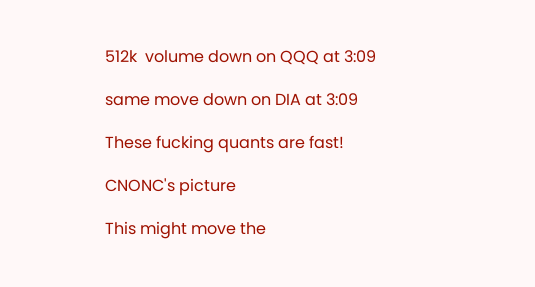512k  volume down on QQQ at 3:09

same move down on DIA at 3:09

These fucking quants are fast!

CNONC's picture

This might move the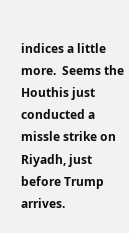indices a little more.  Seems the Houthis just conducted a missle strike on Riyadh, just before Trump arrives.